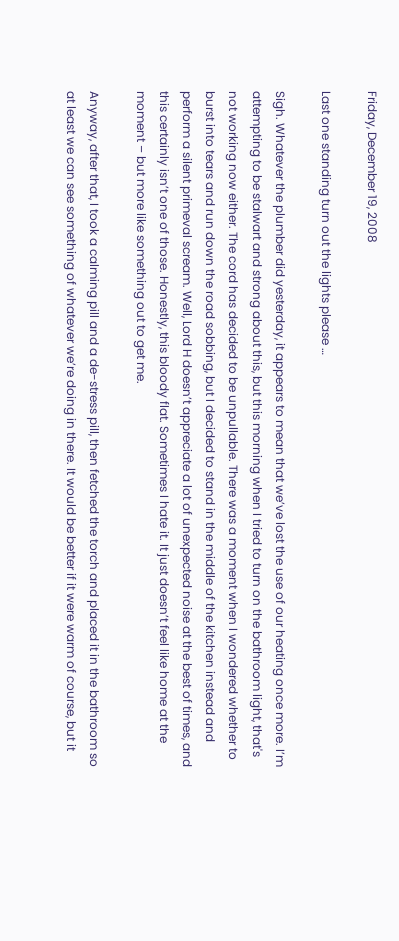Friday, December 19, 2008

Last one standing turn out the lights please …

Sigh. Whatever the plumber did yesterday, it appears to mean that we’ve lost the use of our heating once more. I’m attempting to be stalwart and strong about this, but this morning when I tried to turn on the bathroom light, that's not working now either. The cord has decided to be unpullable. There was a moment when I wondered whether to burst into tears and run down the road sobbing, but I decided to stand in the middle of the kitchen instead and perform a silent primeval scream. Well, Lord H doesn’t appreciate a lot of unexpected noise at the best of times, and this certainly isn’t one of those. Honestly, this bloody flat. Sometimes I hate it. It just doesn’t feel like home at the moment – but more like something out to get me.

Anyway, after that, I took a calming pill and a de-stress pill, then fetched the torch and placed it in the bathroom so at least we can see something of whatever we’re doing in there. It would be better if it were warm of course, but it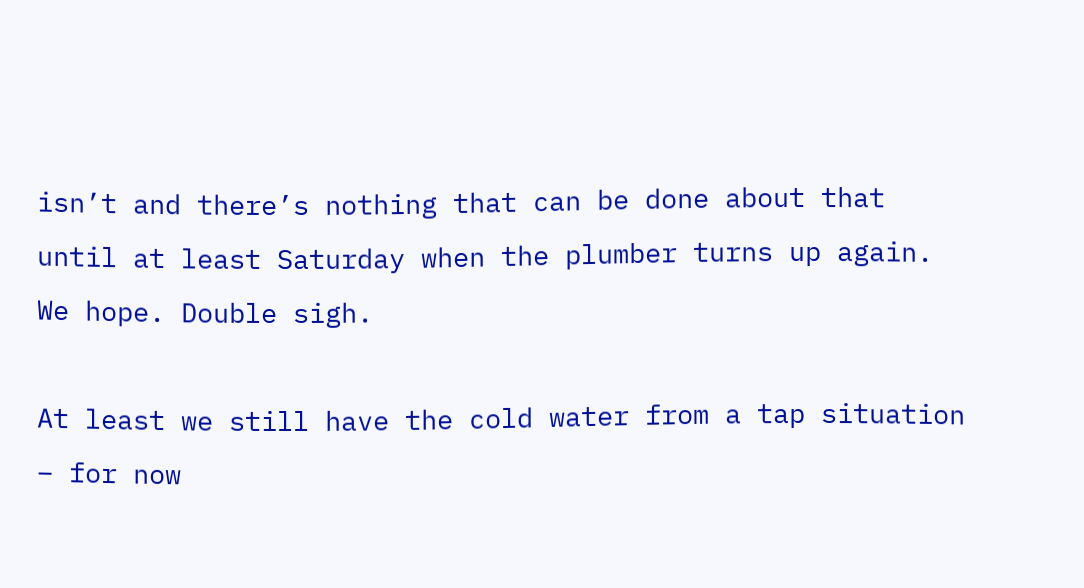isn’t and there’s nothing that can be done about that until at least Saturday when the plumber turns up again. We hope. Double sigh.

At least we still have the cold water from a tap situation – for now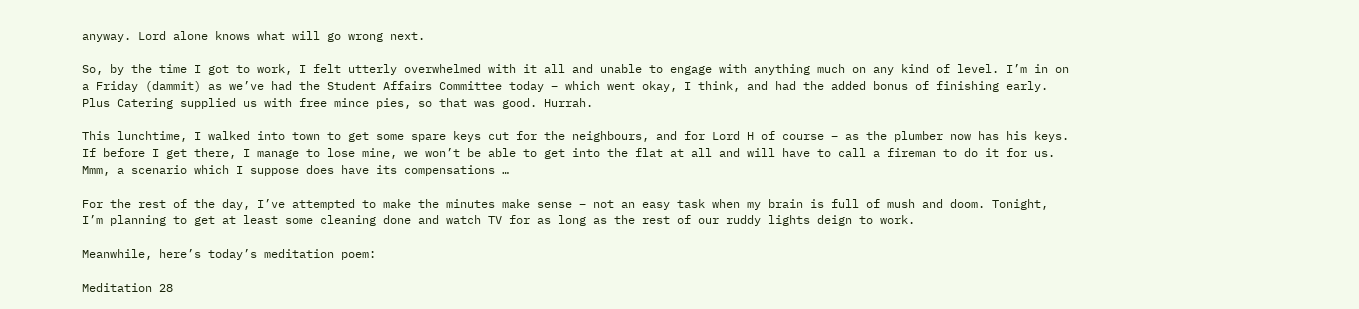anyway. Lord alone knows what will go wrong next.

So, by the time I got to work, I felt utterly overwhelmed with it all and unable to engage with anything much on any kind of level. I’m in on a Friday (dammit) as we’ve had the Student Affairs Committee today – which went okay, I think, and had the added bonus of finishing early. Plus Catering supplied us with free mince pies, so that was good. Hurrah.

This lunchtime, I walked into town to get some spare keys cut for the neighbours, and for Lord H of course – as the plumber now has his keys. If before I get there, I manage to lose mine, we won’t be able to get into the flat at all and will have to call a fireman to do it for us. Mmm, a scenario which I suppose does have its compensations …

For the rest of the day, I’ve attempted to make the minutes make sense – not an easy task when my brain is full of mush and doom. Tonight, I’m planning to get at least some cleaning done and watch TV for as long as the rest of our ruddy lights deign to work.

Meanwhile, here’s today’s meditation poem:

Meditation 28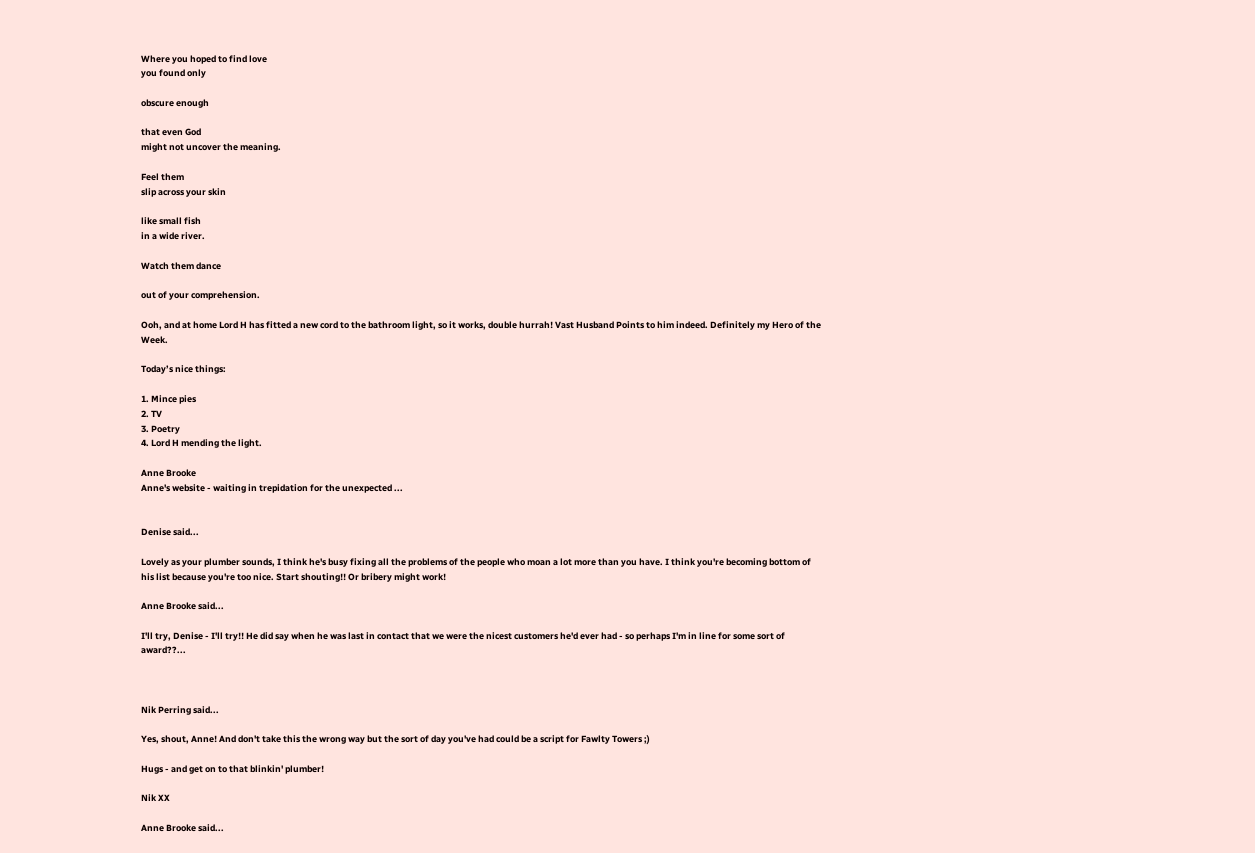Where you hoped to find love
you found only

obscure enough

that even God
might not uncover the meaning.

Feel them
slip across your skin

like small fish
in a wide river.

Watch them dance

out of your comprehension.

Ooh, and at home Lord H has fitted a new cord to the bathroom light, so it works, double hurrah! Vast Husband Points to him indeed. Definitely my Hero of the Week.

Today’s nice things:

1. Mince pies
2. TV
3. Poetry
4. Lord H mending the light.

Anne Brooke
Anne's website - waiting in trepidation for the unexpected ...


Denise said...

Lovely as your plumber sounds, I think he's busy fixing all the problems of the people who moan a lot more than you have. I think you're becoming bottom of his list because you're too nice. Start shouting!! Or bribery might work!

Anne Brooke said...

I'll try, Denise - I'll try!! He did say when he was last in contact that we were the nicest customers he'd ever had - so perhaps I'm in line for some sort of award??...



Nik Perring said...

Yes, shout, Anne! And don't take this the wrong way but the sort of day you've had could be a script for Fawlty Towers ;)

Hugs - and get on to that blinkin' plumber!

Nik XX

Anne Brooke said...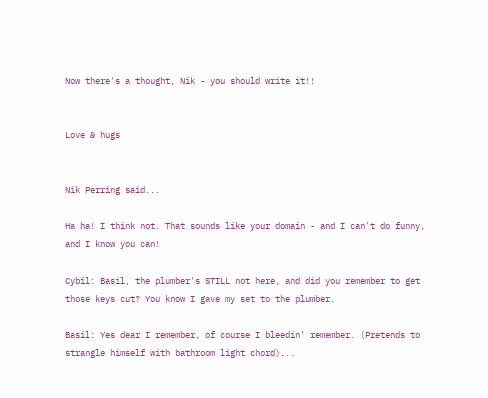Now there's a thought, Nik - you should write it!!


Love & hugs


Nik Perring said...

Ha ha! I think not. That sounds like your domain - and I can't do funny, and I know you can!

Cybil: Basil, the plumber's STILL not here, and did you remember to get those keys cut? You know I gave my set to the plumber.

Basil: Yes dear I remember, of course I bleedin' remember. (Pretends to strangle himself with bathroom light chord)...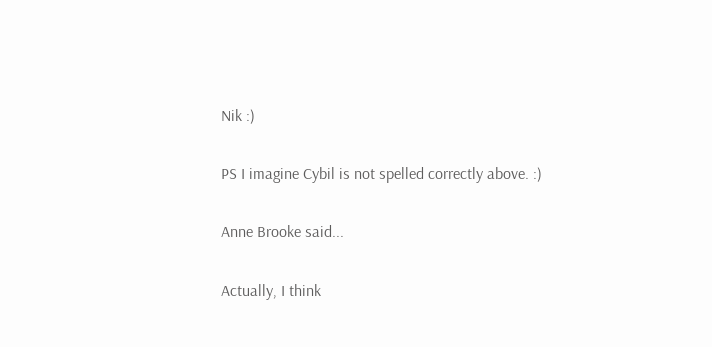Nik :)

PS I imagine Cybil is not spelled correctly above. :)

Anne Brooke said...

Actually, I think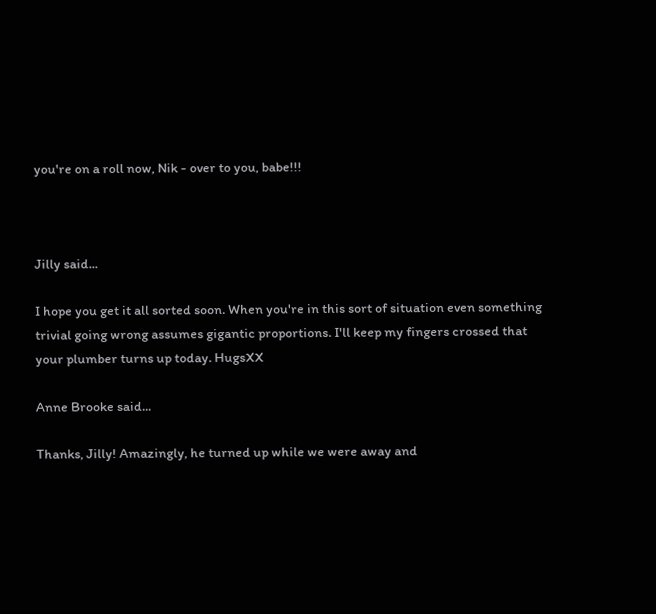you're on a roll now, Nik - over to you, babe!!!



Jilly said...

I hope you get it all sorted soon. When you're in this sort of situation even something trivial going wrong assumes gigantic proportions. I'll keep my fingers crossed that your plumber turns up today. HugsXX

Anne Brooke said...

Thanks, Jilly! Amazingly, he turned up while we were away and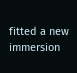fitted a new immersion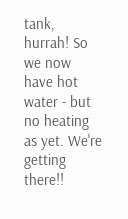tank, hurrah! So we now have hot water - but no heating as yet. We're getting there!!